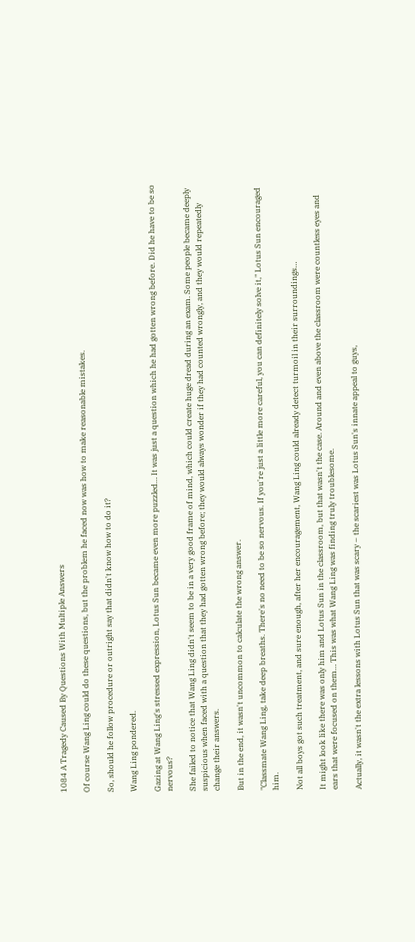1084 A Tragedy Caused By Questions With Multiple Answers

Of course Wang Ling could do these questions, but the problem he faced now was how to make reasonable mistakes.

So, should he follow procedure or outright say that didn't know how to do it?

Wang Ling pondered.

Gazing at Wang Ling's stressed expression, Lotus Sun became even more puzzled… It was just a question which he had gotten wrong before. Did he have to be so nervous?

She failed to notice that Wang Ling didn't seem to be in a very good frame of mind, which could create huge dread during an exam. Some people became deeply suspicious when faced with a question that they had gotten wrong before; they would always wonder if they had counted wrongly, and they would repeatedly change their answers.

But in the end, it wasn't uncommon to calculate the wrong answer.

"Classmate Wang Ling, take deep breaths. There's no need to be so nervous. If you're just a little more careful, you can definitely solve it," Lotus Sun encouraged him.

Not all boys got such treatment, and sure enough, after her encouragement, Wang Ling could already detect turmoil in their surroundings…

It might look like there was only him and Lotus Sun in the classroom, but that wasn't the case. Around and even above the classroom were countless eyes and ears that were focused on them… This was what Wang Ling was finding truly troublesome.

Actually, it wasn't the extra lessons with Lotus Sun that was scary – the scariest was Lotus Sun's innate appeal to guys,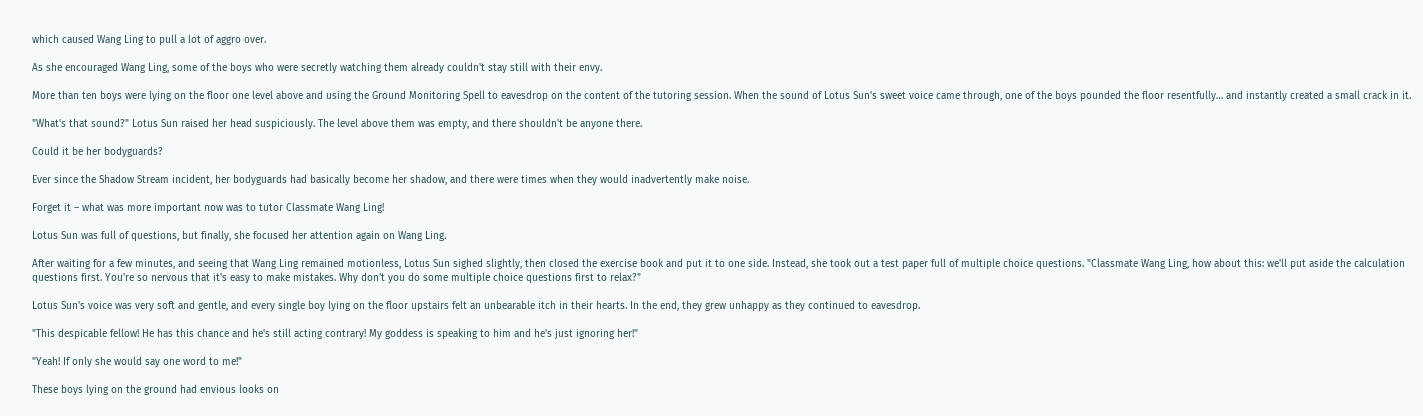which caused Wang Ling to pull a lot of aggro over.

As she encouraged Wang Ling, some of the boys who were secretly watching them already couldn't stay still with their envy.

More than ten boys were lying on the floor one level above and using the Ground Monitoring Spell to eavesdrop on the content of the tutoring session. When the sound of Lotus Sun's sweet voice came through, one of the boys pounded the floor resentfully… and instantly created a small crack in it.

"What's that sound?" Lotus Sun raised her head suspiciously. The level above them was empty, and there shouldn't be anyone there.

Could it be her bodyguards?

Ever since the Shadow Stream incident, her bodyguards had basically become her shadow, and there were times when they would inadvertently make noise.

Forget it – what was more important now was to tutor Classmate Wang Ling!

Lotus Sun was full of questions, but finally, she focused her attention again on Wang Ling.

After waiting for a few minutes, and seeing that Wang Ling remained motionless, Lotus Sun sighed slightly, then closed the exercise book and put it to one side. Instead, she took out a test paper full of multiple choice questions. "Classmate Wang Ling, how about this: we'll put aside the calculation questions first. You're so nervous that it's easy to make mistakes. Why don't you do some multiple choice questions first to relax?"

Lotus Sun's voice was very soft and gentle, and every single boy lying on the floor upstairs felt an unbearable itch in their hearts. In the end, they grew unhappy as they continued to eavesdrop.

"This despicable fellow! He has this chance and he's still acting contrary! My goddess is speaking to him and he's just ignoring her!"

"Yeah! If only she would say one word to me!"

These boys lying on the ground had envious looks on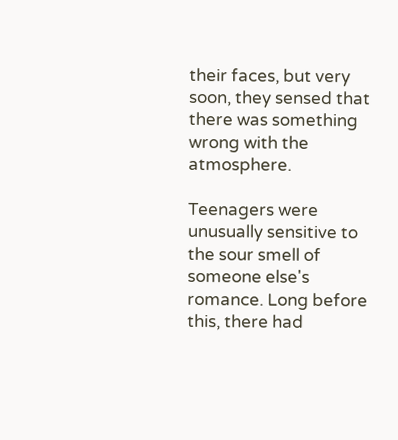their faces, but very soon, they sensed that there was something wrong with the atmosphere.

Teenagers were unusually sensitive to the sour smell of someone else's romance. Long before this, there had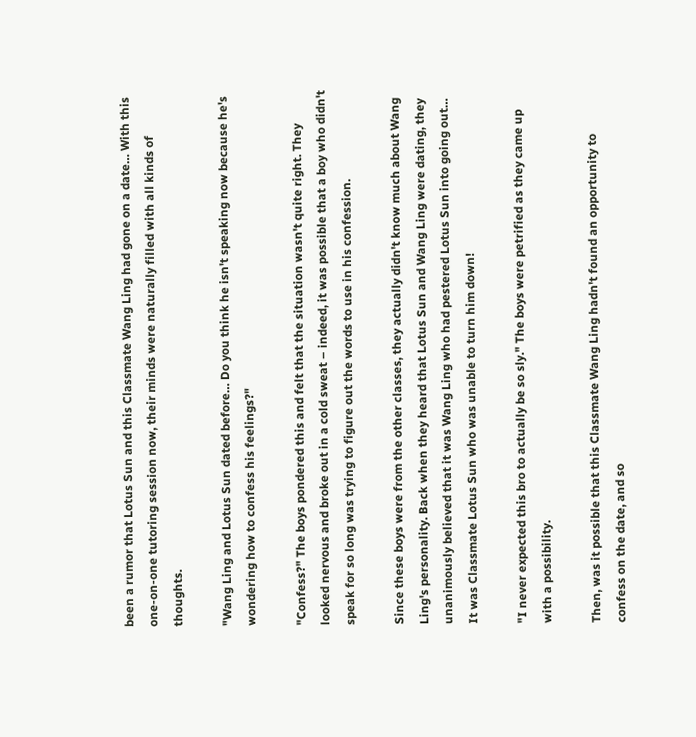been a rumor that Lotus Sun and this Classmate Wang Ling had gone on a date… With this one-on-one tutoring session now, their minds were naturally filled with all kinds of thoughts.

"Wang Ling and Lotus Sun dated before… Do you think he isn't speaking now because he's wondering how to confess his feelings?"

"Confess?" The boys pondered this and felt that the situation wasn't quite right. They looked nervous and broke out in a cold sweat – indeed, it was possible that a boy who didn't speak for so long was trying to figure out the words to use in his confession.

Since these boys were from the other classes, they actually didn't know much about Wang Ling's personality. Back when they heard that Lotus Sun and Wang Ling were dating, they unanimously believed that it was Wang Ling who had pestered Lotus Sun into going out… It was Classmate Lotus Sun who was unable to turn him down!

"I never expected this bro to actually be so sly." The boys were petrified as they came up with a possibility.

Then, was it possible that this Classmate Wang Ling hadn't found an opportunity to confess on the date, and so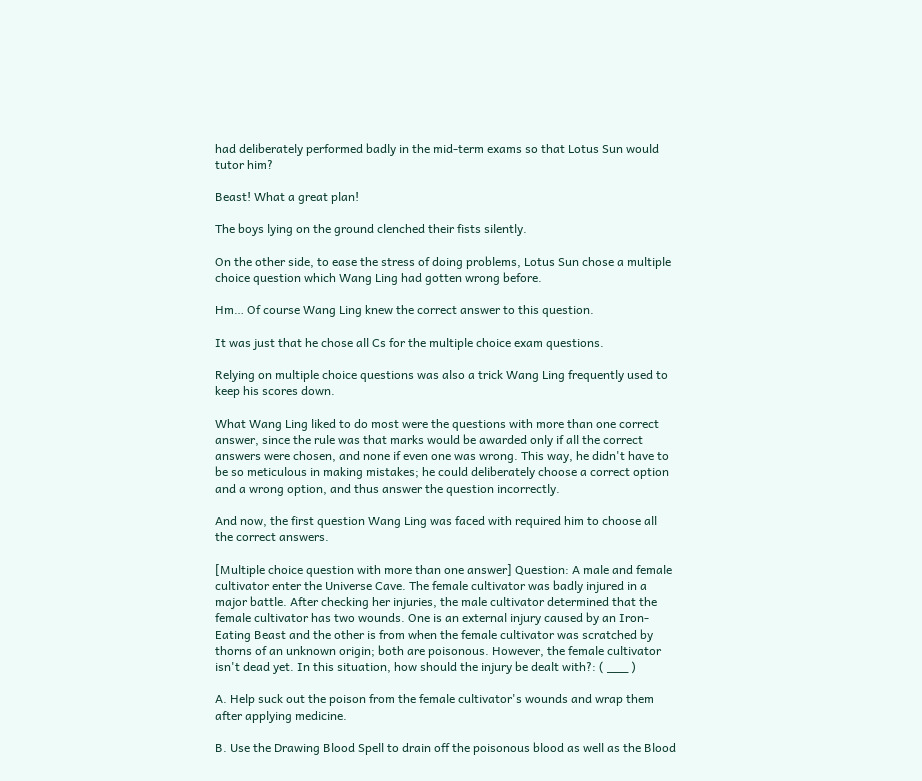had deliberately performed badly in the mid-term exams so that Lotus Sun would tutor him?

Beast! What a great plan!

The boys lying on the ground clenched their fists silently.

On the other side, to ease the stress of doing problems, Lotus Sun chose a multiple choice question which Wang Ling had gotten wrong before.

Hm… Of course Wang Ling knew the correct answer to this question.

It was just that he chose all Cs for the multiple choice exam questions.

Relying on multiple choice questions was also a trick Wang Ling frequently used to keep his scores down.

What Wang Ling liked to do most were the questions with more than one correct answer, since the rule was that marks would be awarded only if all the correct answers were chosen, and none if even one was wrong. This way, he didn't have to be so meticulous in making mistakes; he could deliberately choose a correct option and a wrong option, and thus answer the question incorrectly.

And now, the first question Wang Ling was faced with required him to choose all the correct answers.

[Multiple choice question with more than one answer] Question: A male and female cultivator enter the Universe Cave. The female cultivator was badly injured in a major battle. After checking her injuries, the male cultivator determined that the female cultivator has two wounds. One is an external injury caused by an Iron-Eating Beast and the other is from when the female cultivator was scratched by thorns of an unknown origin; both are poisonous. However, the female cultivator isn't dead yet. In this situation, how should the injury be dealt with?: ( ___ )

A. Help suck out the poison from the female cultivator's wounds and wrap them after applying medicine.

B. Use the Drawing Blood Spell to drain off the poisonous blood as well as the Blood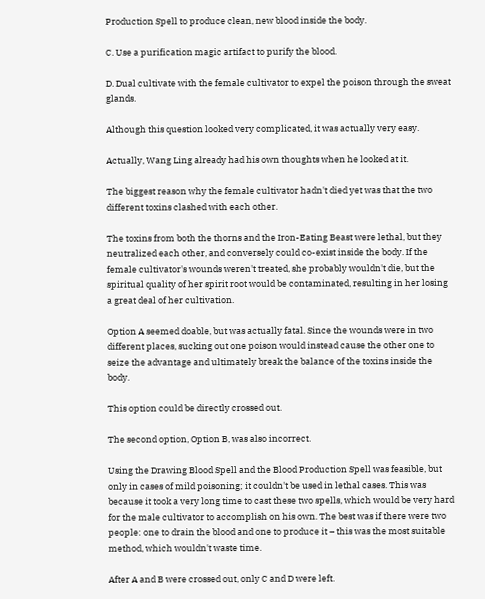Production Spell to produce clean, new blood inside the body.

C. Use a purification magic artifact to purify the blood.

D. Dual cultivate with the female cultivator to expel the poison through the sweat glands.

Although this question looked very complicated, it was actually very easy.

Actually, Wang Ling already had his own thoughts when he looked at it.

The biggest reason why the female cultivator hadn't died yet was that the two different toxins clashed with each other.

The toxins from both the thorns and the Iron-Eating Beast were lethal, but they neutralized each other, and conversely could co-exist inside the body. If the female cultivator's wounds weren't treated, she probably wouldn't die, but the spiritual quality of her spirit root would be contaminated, resulting in her losing a great deal of her cultivation.

Option A seemed doable, but was actually fatal. Since the wounds were in two different places, sucking out one poison would instead cause the other one to seize the advantage and ultimately break the balance of the toxins inside the body.

This option could be directly crossed out.

The second option, Option B, was also incorrect.

Using the Drawing Blood Spell and the Blood Production Spell was feasible, but only in cases of mild poisoning; it couldn't be used in lethal cases. This was because it took a very long time to cast these two spells, which would be very hard for the male cultivator to accomplish on his own. The best was if there were two people: one to drain the blood and one to produce it – this was the most suitable method, which wouldn't waste time.

After A and B were crossed out, only C and D were left.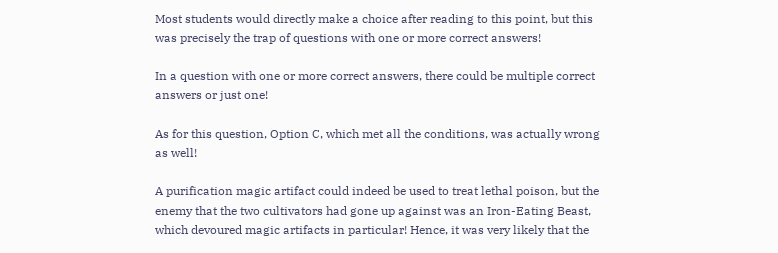Most students would directly make a choice after reading to this point, but this was precisely the trap of questions with one or more correct answers!

In a question with one or more correct answers, there could be multiple correct answers or just one!

As for this question, Option C, which met all the conditions, was actually wrong as well!

A purification magic artifact could indeed be used to treat lethal poison, but the enemy that the two cultivators had gone up against was an Iron-Eating Beast, which devoured magic artifacts in particular! Hence, it was very likely that the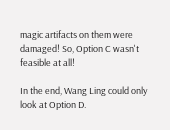magic artifacts on them were damaged! So, Option C wasn't feasible at all!

In the end, Wang Ling could only look at Option D.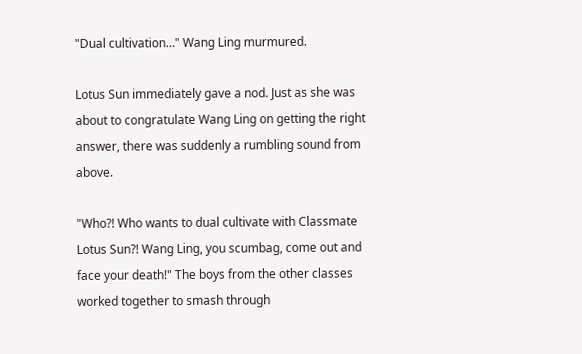"Dual cultivation…" Wang Ling murmured.

Lotus Sun immediately gave a nod. Just as she was about to congratulate Wang Ling on getting the right answer, there was suddenly a rumbling sound from above.

"Who?! Who wants to dual cultivate with Classmate Lotus Sun?! Wang Ling, you scumbag, come out and face your death!" The boys from the other classes worked together to smash through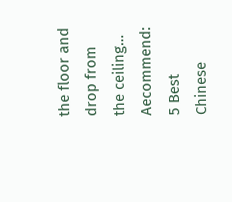the floor and drop from the ceiling…
Aecommend: 5 Best Chinese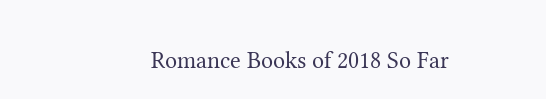Romance Books of 2018 So Far